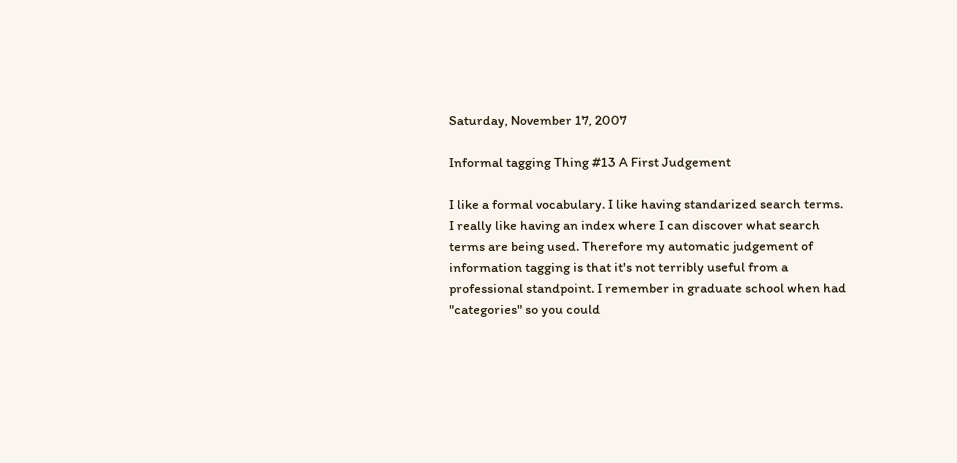Saturday, November 17, 2007

Informal tagging Thing #13 A First Judgement

I like a formal vocabulary. I like having standarized search terms. I really like having an index where I can discover what search terms are being used. Therefore my automatic judgement of information tagging is that it's not terribly useful from a professional standpoint. I remember in graduate school when had "categories" so you could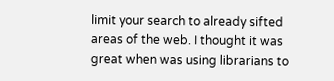limit your search to already sifted areas of the web. I thought it was great when was using librarians to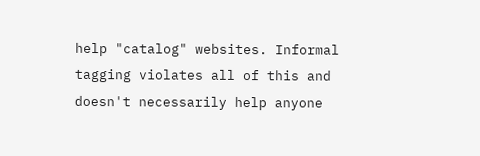help "catalog" websites. Informal tagging violates all of this and doesn't necessarily help anyone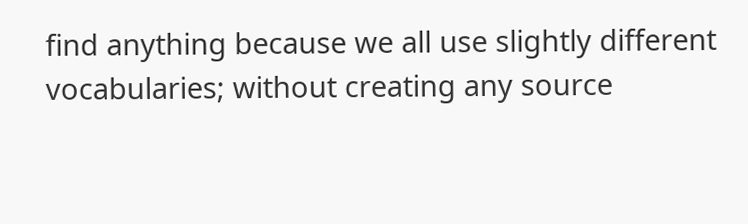find anything because we all use slightly different vocabularies; without creating any source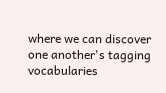where we can discover one another's tagging vocabularies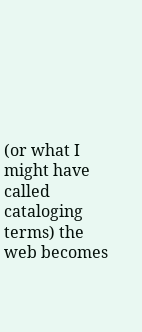(or what I might have called cataloging terms) the web becomes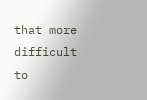that more difficult to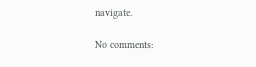navigate.

No comments: